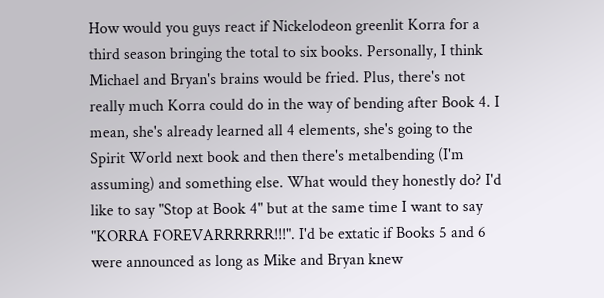How would you guys react if Nickelodeon greenlit Korra for a third season bringing the total to six books. Personally, I think Michael and Bryan's brains would be fried. Plus, there's not really much Korra could do in the way of bending after Book 4. I mean, she's already learned all 4 elements, she's going to the Spirit World next book and then there's metalbending (I'm assuming) and something else. What would they honestly do? I'd like to say "Stop at Book 4" but at the same time I want to say "KORRA FOREVARRRRRR!!!". I'd be extatic if Books 5 and 6 were announced as long as Mike and Bryan knew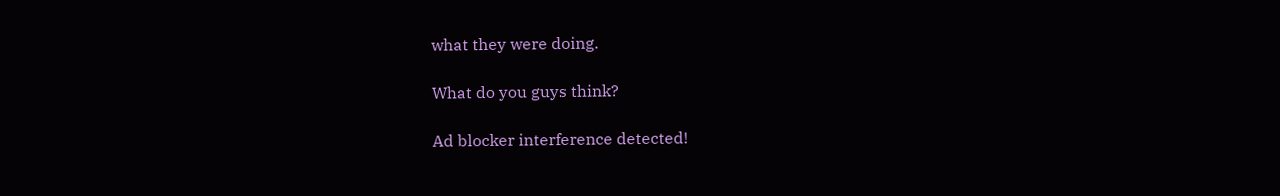what they were doing.

What do you guys think?

Ad blocker interference detected!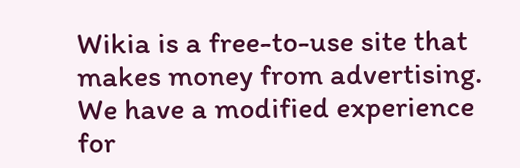Wikia is a free-to-use site that makes money from advertising. We have a modified experience for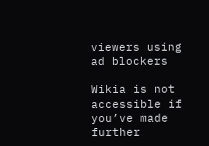viewers using ad blockers

Wikia is not accessible if you’ve made further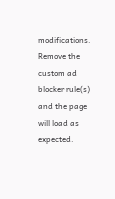modifications. Remove the custom ad blocker rule(s) and the page will load as expected.